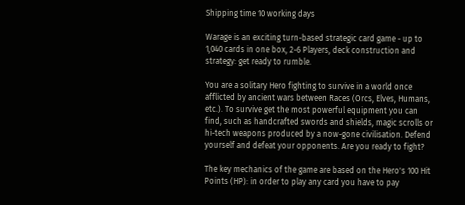Shipping time 10 working days

Warage is an exciting turn-based strategic card game - up to 1,040 cards in one box, 2-6 Players, deck construction and strategy: get ready to rumble.

You are a solitary Hero fighting to survive in a world once afflicted by ancient wars between Races (Orcs, Elves, Humans, etc.). To survive get the most powerful equipment you can find, such as handcrafted swords and shields, magic scrolls or hi-tech weapons produced by a now-gone civilisation. Defend yourself and defeat your opponents. Are you ready to fight?

The key mechanics of the game are based on the Hero's 100 Hit Points (HP): in order to play any card you have to pay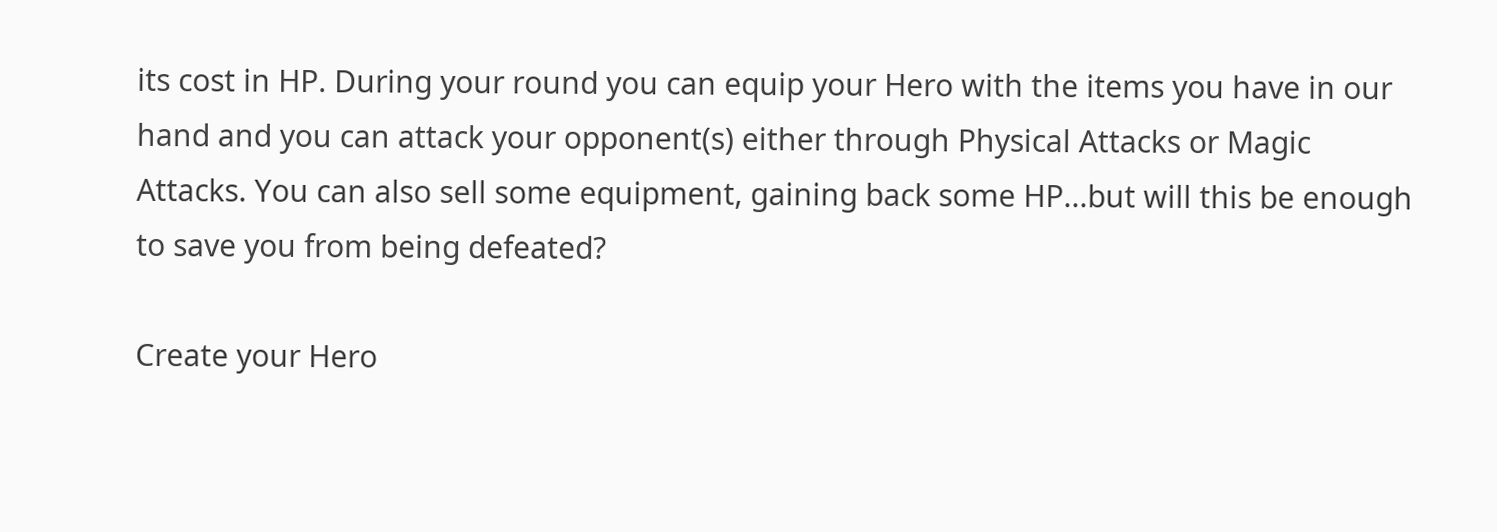its cost in HP. During your round you can equip your Hero with the items you have in our hand and you can attack your opponent(s) either through Physical Attacks or Magic Attacks. You can also sell some equipment, gaining back some HP...but will this be enough to save you from being defeated?

Create your Hero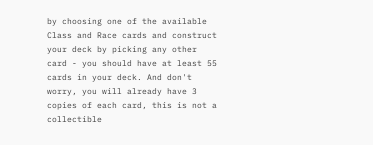by choosing one of the available Class and Race cards and construct your deck by picking any other card - you should have at least 55 cards in your deck. And don't worry, you will already have 3 copies of each card, this is not a collectible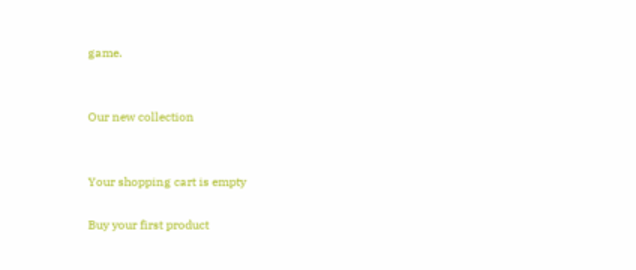game.


Our new collection


Your shopping cart is empty

Buy your first product